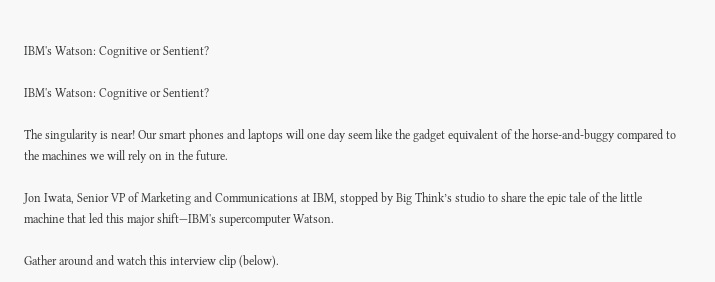IBM's Watson: Cognitive or Sentient?

IBM's Watson: Cognitive or Sentient?

The singularity is near! Our smart phones and laptops will one day seem like the gadget equivalent of the horse-and-buggy compared to the machines we will rely on in the future.

Jon Iwata, Senior VP of Marketing and Communications at IBM, stopped by Big Think’s studio to share the epic tale of the little machine that led this major shift—IBM's supercomputer Watson.

Gather around and watch this interview clip (below).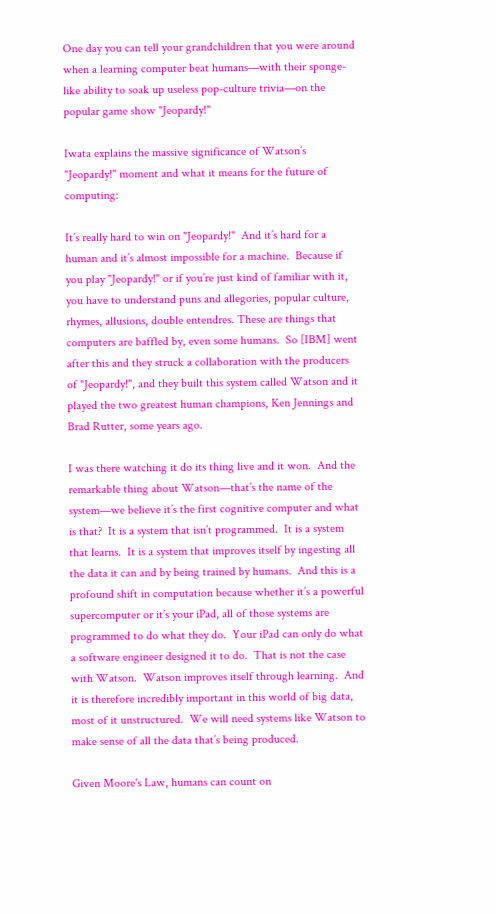One day you can tell your grandchildren that you were around when a learning computer beat humans—with their sponge-like ability to soak up useless pop-culture trivia—on the popular game show "Jeopardy!"

Iwata explains the massive significance of Watson’s "Jeopardy!" moment and what it means for the future of computing:

It’s really hard to win on "Jeopardy!"  And it’s hard for a human and it’s almost impossible for a machine.  Because if you play "Jeopardy!" or if you’re just kind of familiar with it, you have to understand puns and allegories, popular culture, rhymes, allusions, double entendres. These are things that computers are baffled by, even some humans.  So [IBM] went after this and they struck a collaboration with the producers of "Jeopardy!", and they built this system called Watson and it played the two greatest human champions, Ken Jennings and Brad Rutter, some years ago.

I was there watching it do its thing live and it won.  And the remarkable thing about Watson—that’s the name of the system—we believe it’s the first cognitive computer and what is that?  It is a system that isn’t programmed.  It is a system that learns.  It is a system that improves itself by ingesting all the data it can and by being trained by humans.  And this is a profound shift in computation because whether it’s a powerful supercomputer or it’s your iPad, all of those systems are programmed to do what they do.  Your iPad can only do what a software engineer designed it to do.  That is not the case with Watson.  Watson improves itself through learning.  And it is therefore incredibly important in this world of big data, most of it unstructured.  We will need systems like Watson to make sense of all the data that’s being produced.

Given Moore's Law, humans can count on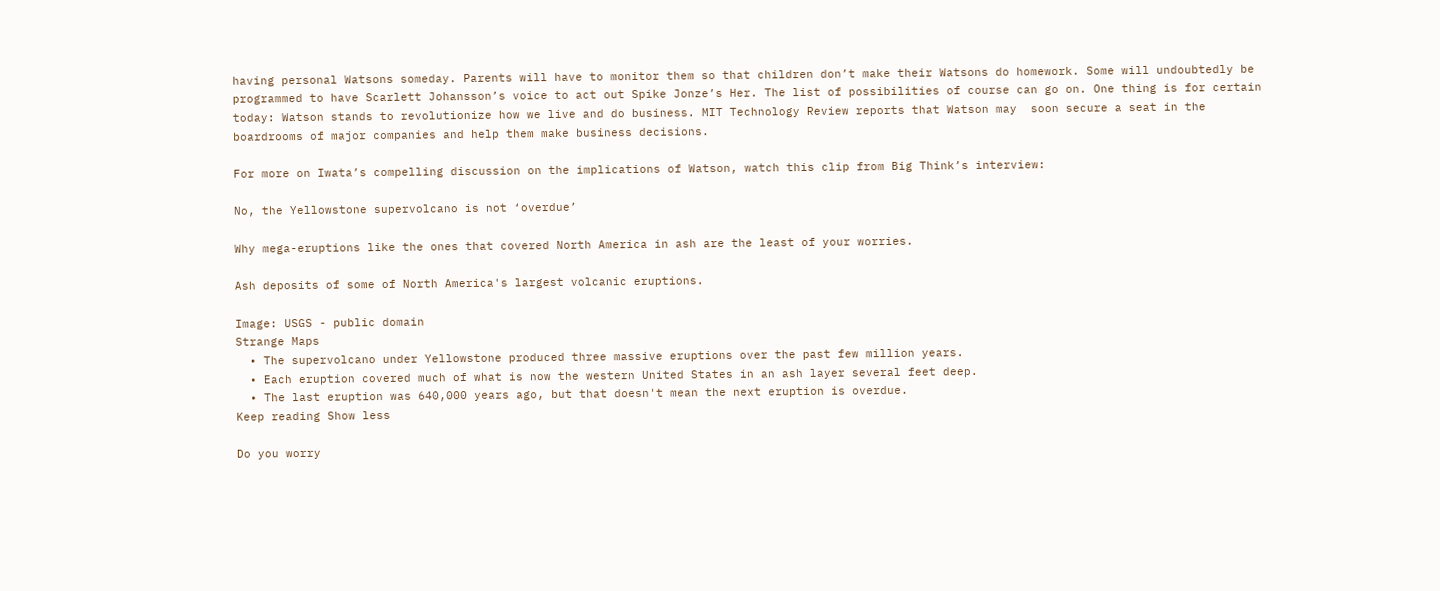having personal Watsons someday. Parents will have to monitor them so that children don’t make their Watsons do homework. Some will undoubtedly be programmed to have Scarlett Johansson’s voice to act out Spike Jonze’s Her. The list of possibilities of course can go on. One thing is for certain today: Watson stands to revolutionize how we live and do business. MIT Technology Review reports that Watson may  soon secure a seat in the boardrooms of major companies and help them make business decisions.

For more on Iwata’s compelling discussion on the implications of Watson, watch this clip from Big Think’s interview:

No, the Yellowstone supervolcano is not ‘overdue’

Why mega-eruptions like the ones that covered North America in ash are the least of your worries.

Ash deposits of some of North America's largest volcanic eruptions.

Image: USGS - public domain
Strange Maps
  • The supervolcano under Yellowstone produced three massive eruptions over the past few million years.
  • Each eruption covered much of what is now the western United States in an ash layer several feet deep.
  • The last eruption was 640,000 years ago, but that doesn't mean the next eruption is overdue.
Keep reading Show less

Do you worry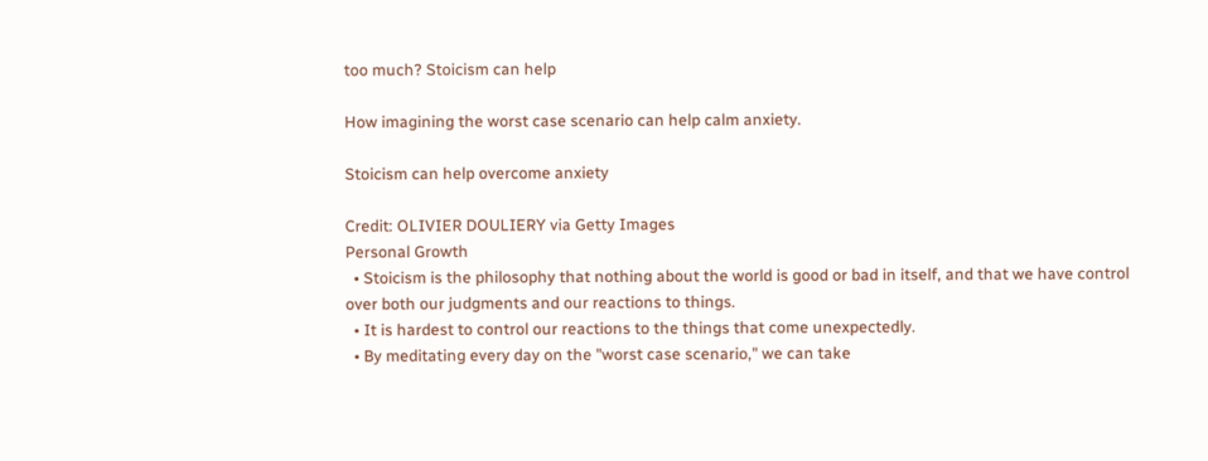too much? Stoicism can help

How imagining the worst case scenario can help calm anxiety.

Stoicism can help overcome anxiety

Credit: OLIVIER DOULIERY via Getty Images
Personal Growth
  • Stoicism is the philosophy that nothing about the world is good or bad in itself, and that we have control over both our judgments and our reactions to things.
  • It is hardest to control our reactions to the things that come unexpectedly.
  • By meditating every day on the "worst case scenario," we can take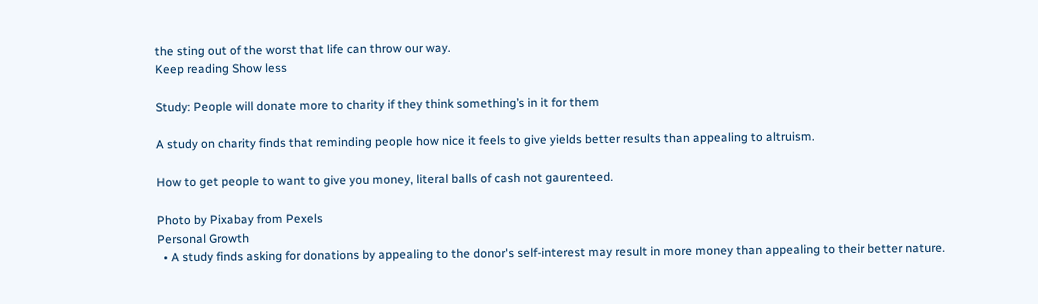the sting out of the worst that life can throw our way.
Keep reading Show less

Study: People will donate more to charity if they think something’s in it for them

A study on charity finds that reminding people how nice it feels to give yields better results than appealing to altruism.

How to get people to want to give you money, literal balls of cash not gaurenteed.

Photo by Pixabay from Pexels
Personal Growth
  • A study finds asking for donations by appealing to the donor's self-interest may result in more money than appealing to their better nature.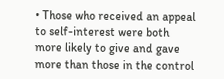• Those who received an appeal to self-interest were both more likely to give and gave more than those in the control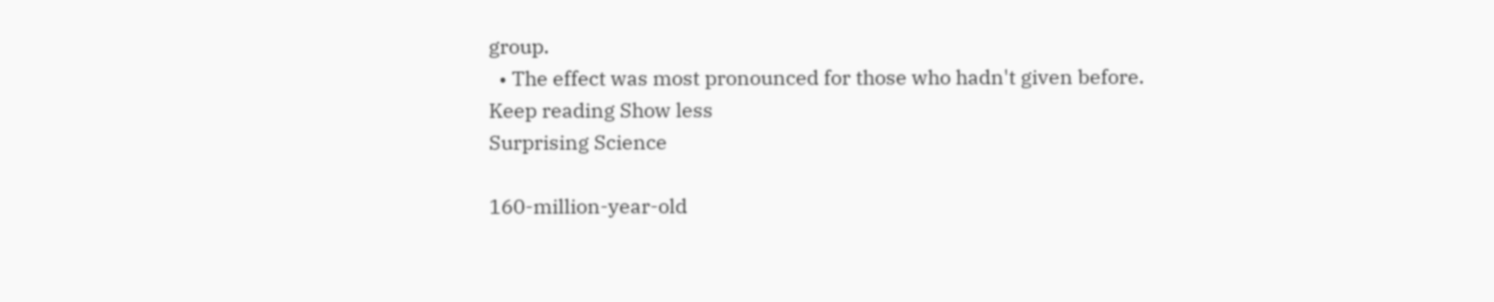group.
  • The effect was most pronounced for those who hadn't given before.
Keep reading Show less
Surprising Science

160-million-year-old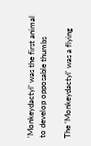‘Monkeydactyl’ was the first animal to develop opposable thumbs

The 'Monkeydactyl' was a flying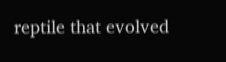reptile that evolved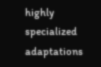highly specialized adaptations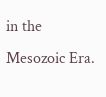in the Mesozoic Era.